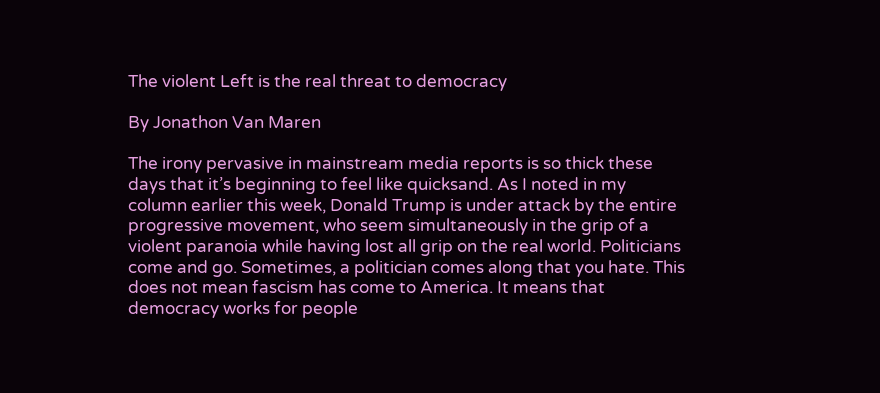The violent Left is the real threat to democracy

By Jonathon Van Maren

The irony pervasive in mainstream media reports is so thick these days that it’s beginning to feel like quicksand. As I noted in my column earlier this week, Donald Trump is under attack by the entire progressive movement, who seem simultaneously in the grip of a violent paranoia while having lost all grip on the real world. Politicians come and go. Sometimes, a politician comes along that you hate. This does not mean fascism has come to America. It means that democracy works for people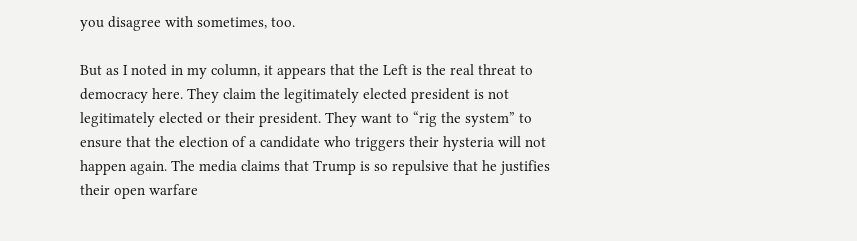you disagree with sometimes, too.

But as I noted in my column, it appears that the Left is the real threat to democracy here. They claim the legitimately elected president is not legitimately elected or their president. They want to “rig the system” to ensure that the election of a candidate who triggers their hysteria will not happen again. The media claims that Trump is so repulsive that he justifies their open warfare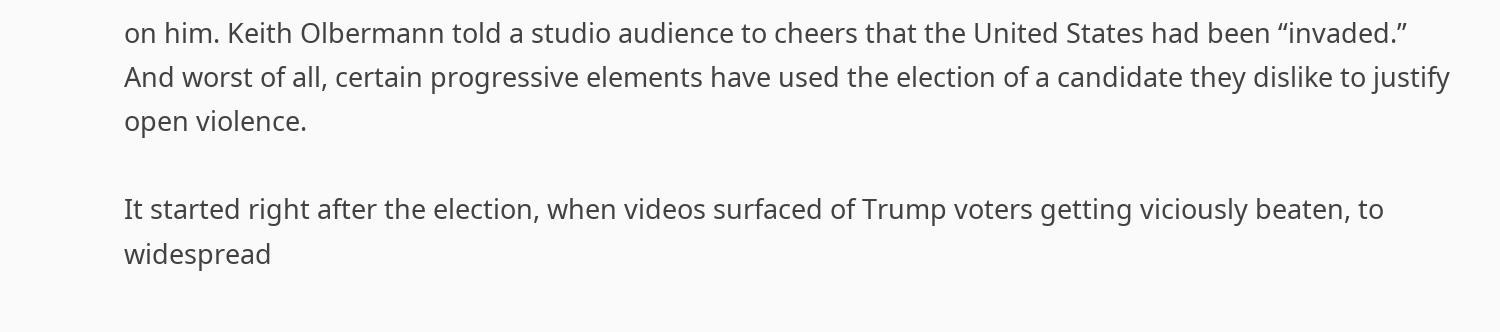on him. Keith Olbermann told a studio audience to cheers that the United States had been “invaded.” And worst of all, certain progressive elements have used the election of a candidate they dislike to justify open violence.

It started right after the election, when videos surfaced of Trump voters getting viciously beaten, to widespread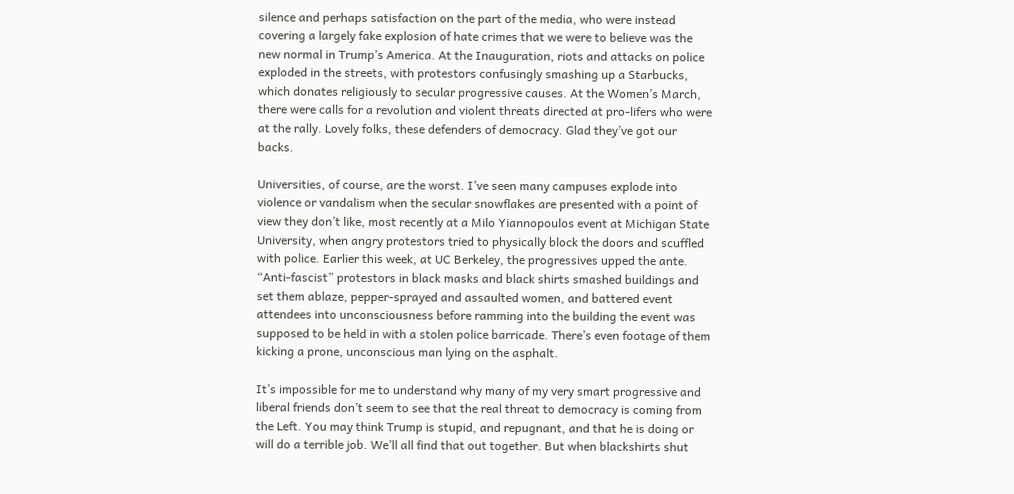silence and perhaps satisfaction on the part of the media, who were instead covering a largely fake explosion of hate crimes that we were to believe was the new normal in Trump’s America. At the Inauguration, riots and attacks on police exploded in the streets, with protestors confusingly smashing up a Starbucks, which donates religiously to secular progressive causes. At the Women’s March, there were calls for a revolution and violent threats directed at pro-lifers who were at the rally. Lovely folks, these defenders of democracy. Glad they’ve got our backs.

Universities, of course, are the worst. I’ve seen many campuses explode into violence or vandalism when the secular snowflakes are presented with a point of view they don’t like, most recently at a Milo Yiannopoulos event at Michigan State University, when angry protestors tried to physically block the doors and scuffled with police. Earlier this week, at UC Berkeley, the progressives upped the ante. “Anti-fascist” protestors in black masks and black shirts smashed buildings and set them ablaze, pepper-sprayed and assaulted women, and battered event attendees into unconsciousness before ramming into the building the event was supposed to be held in with a stolen police barricade. There’s even footage of them kicking a prone, unconscious man lying on the asphalt.

It’s impossible for me to understand why many of my very smart progressive and liberal friends don’t seem to see that the real threat to democracy is coming from the Left. You may think Trump is stupid, and repugnant, and that he is doing or will do a terrible job. We’ll all find that out together. But when blackshirts shut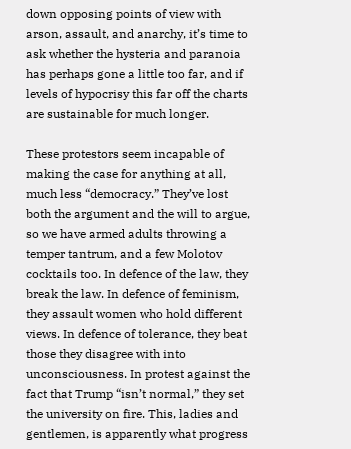down opposing points of view with arson, assault, and anarchy, it’s time to ask whether the hysteria and paranoia has perhaps gone a little too far, and if levels of hypocrisy this far off the charts are sustainable for much longer.

These protestors seem incapable of making the case for anything at all, much less “democracy.” They’ve lost both the argument and the will to argue, so we have armed adults throwing a temper tantrum, and a few Molotov cocktails too. In defence of the law, they break the law. In defence of feminism, they assault women who hold different views. In defence of tolerance, they beat those they disagree with into unconsciousness. In protest against the fact that Trump “isn’t normal,” they set the university on fire. This, ladies and gentlemen, is apparently what progress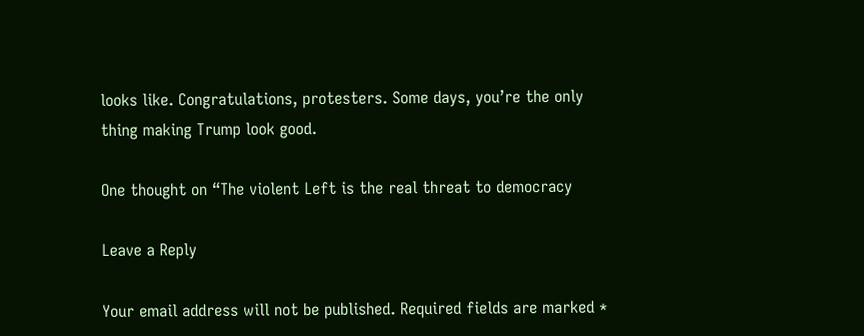looks like. Congratulations, protesters. Some days, you’re the only thing making Trump look good.

One thought on “The violent Left is the real threat to democracy

Leave a Reply

Your email address will not be published. Required fields are marked *